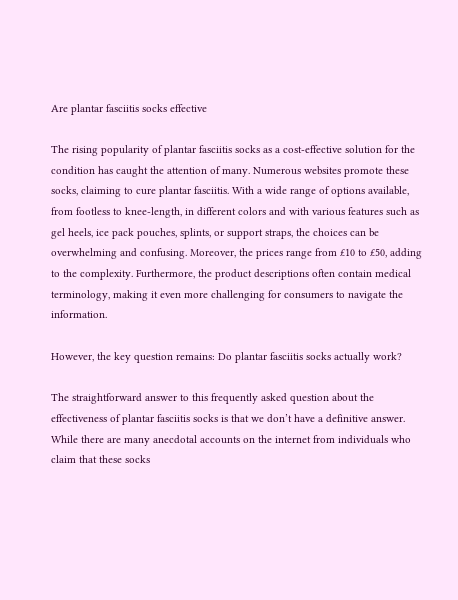Are plantar fasciitis socks effective

The rising popularity of plantar fasciitis socks as a cost-effective solution for the condition has caught the attention of many. Numerous websites promote these socks, claiming to cure plantar fasciitis. With a wide range of options available, from footless to knee-length, in different colors and with various features such as gel heels, ice pack pouches, splints, or support straps, the choices can be overwhelming and confusing. Moreover, the prices range from £10 to £50, adding to the complexity. Furthermore, the product descriptions often contain medical terminology, making it even more challenging for consumers to navigate the information.

However, the key question remains: Do plantar fasciitis socks actually work?

The straightforward answer to this frequently asked question about the effectiveness of plantar fasciitis socks is that we don’t have a definitive answer. While there are many anecdotal accounts on the internet from individuals who claim that these socks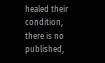healed their condition, there is no published,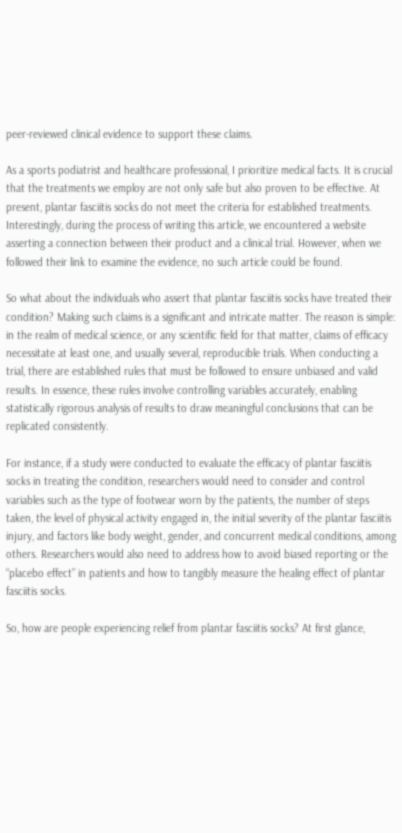peer-reviewed clinical evidence to support these claims.

As a sports podiatrist and healthcare professional, I prioritize medical facts. It is crucial that the treatments we employ are not only safe but also proven to be effective. At present, plantar fasciitis socks do not meet the criteria for established treatments. Interestingly, during the process of writing this article, we encountered a website asserting a connection between their product and a clinical trial. However, when we followed their link to examine the evidence, no such article could be found.

So what about the individuals who assert that plantar fasciitis socks have treated their condition? Making such claims is a significant and intricate matter. The reason is simple: in the realm of medical science, or any scientific field for that matter, claims of efficacy necessitate at least one, and usually several, reproducible trials. When conducting a trial, there are established rules that must be followed to ensure unbiased and valid results. In essence, these rules involve controlling variables accurately, enabling statistically rigorous analysis of results to draw meaningful conclusions that can be replicated consistently.

For instance, if a study were conducted to evaluate the efficacy of plantar fasciitis socks in treating the condition, researchers would need to consider and control variables such as the type of footwear worn by the patients, the number of steps taken, the level of physical activity engaged in, the initial severity of the plantar fasciitis injury, and factors like body weight, gender, and concurrent medical conditions, among others. Researchers would also need to address how to avoid biased reporting or the “placebo effect” in patients and how to tangibly measure the healing effect of plantar fasciitis socks.

So, how are people experiencing relief from plantar fasciitis socks? At first glance,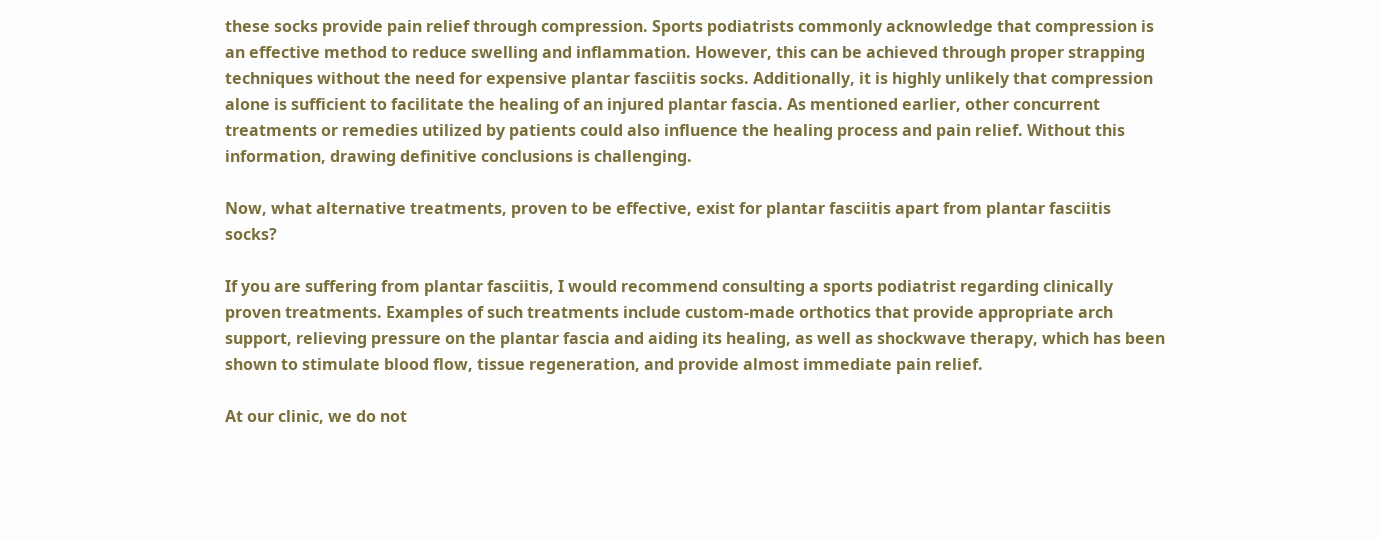these socks provide pain relief through compression. Sports podiatrists commonly acknowledge that compression is an effective method to reduce swelling and inflammation. However, this can be achieved through proper strapping techniques without the need for expensive plantar fasciitis socks. Additionally, it is highly unlikely that compression alone is sufficient to facilitate the healing of an injured plantar fascia. As mentioned earlier, other concurrent treatments or remedies utilized by patients could also influence the healing process and pain relief. Without this information, drawing definitive conclusions is challenging.

Now, what alternative treatments, proven to be effective, exist for plantar fasciitis apart from plantar fasciitis socks?

If you are suffering from plantar fasciitis, I would recommend consulting a sports podiatrist regarding clinically proven treatments. Examples of such treatments include custom-made orthotics that provide appropriate arch support, relieving pressure on the plantar fascia and aiding its healing, as well as shockwave therapy, which has been shown to stimulate blood flow, tissue regeneration, and provide almost immediate pain relief.

At our clinic, we do not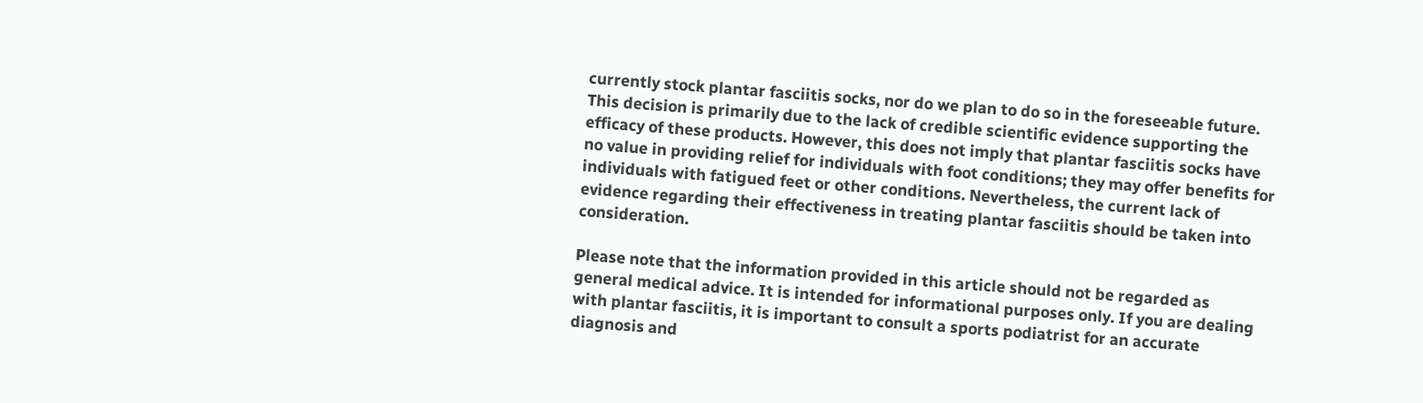currently stock plantar fasciitis socks, nor do we plan to do so in the foreseeable future. This decision is primarily due to the lack of credible scientific evidence supporting the efficacy of these products. However, this does not imply that plantar fasciitis socks have no value in providing relief for individuals with foot conditions; they may offer benefits for individuals with fatigued feet or other conditions. Nevertheless, the current lack of evidence regarding their effectiveness in treating plantar fasciitis should be taken into consideration.

Please note that the information provided in this article should not be regarded as general medical advice. It is intended for informational purposes only. If you are dealing with plantar fasciitis, it is important to consult a sports podiatrist for an accurate diagnosis and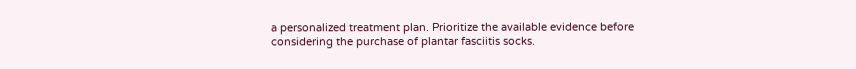a personalized treatment plan. Prioritize the available evidence before considering the purchase of plantar fasciitis socks.